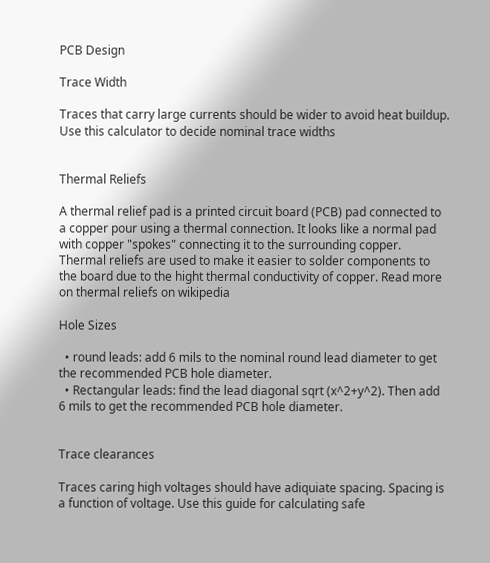PCB Design

Trace Width

Traces that carry large currents should be wider to avoid heat buildup. Use this calculator to decide nominal trace widths


Thermal Reliefs

A thermal relief pad is a printed circuit board (PCB) pad connected to a copper pour using a thermal connection. It looks like a normal pad with copper "spokes" connecting it to the surrounding copper. Thermal reliefs are used to make it easier to solder components to the board due to the hight thermal conductivity of copper. Read more on thermal reliefs on wikipedia

Hole Sizes

  • round leads: add 6 mils to the nominal round lead diameter to get the recommended PCB hole diameter.
  • Rectangular leads: find the lead diagonal sqrt (x^2+y^2). Then add 6 mils to get the recommended PCB hole diameter.


Trace clearances

Traces caring high voltages should have adiquiate spacing. Spacing is a function of voltage. Use this guide for calculating safe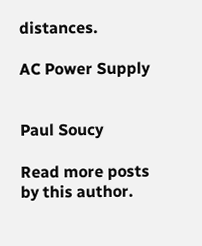distances.

AC Power Supply


Paul Soucy

Read more posts by this author.